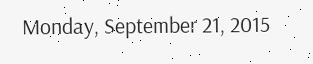Monday, September 21, 2015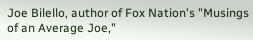Joe Bilello, author of Fox Nation's "Musings of an Average Joe,"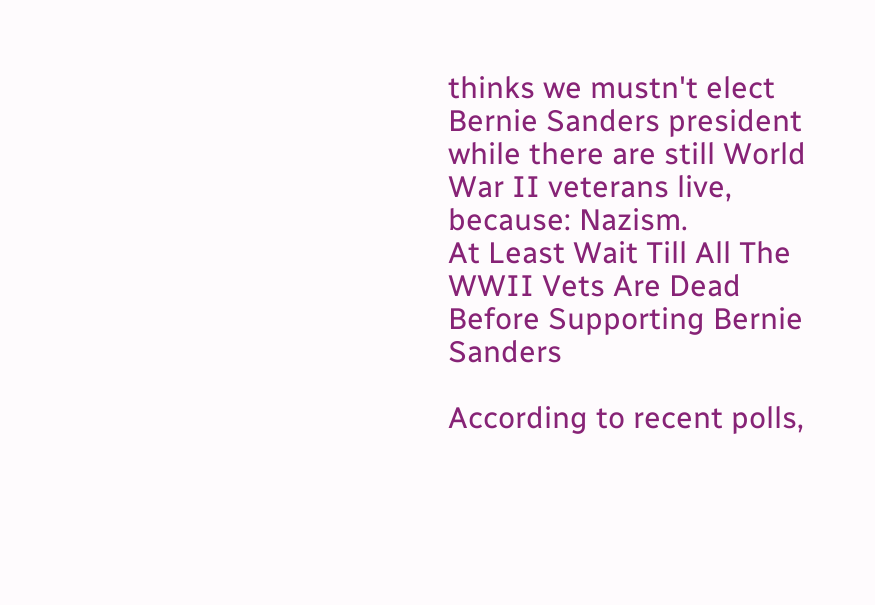thinks we mustn't elect Bernie Sanders president while there are still World War II veterans live, because: Nazism.
At Least Wait Till All The WWII Vets Are Dead Before Supporting Bernie Sanders

According to recent polls,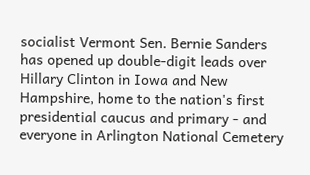socialist Vermont Sen. Bernie Sanders has opened up double-digit leads over Hillary Clinton in Iowa and New Hampshire, home to the nation's first presidential caucus and primary - and everyone in Arlington National Cemetery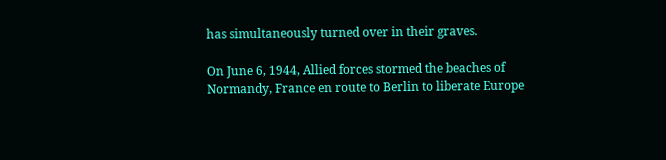has simultaneously turned over in their graves.

On June 6, 1944, Allied forces stormed the beaches of Normandy, France en route to Berlin to liberate Europe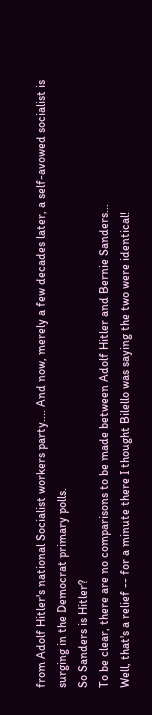from Adolf Hitler's national Socialist workers party.... And now, merely a few decades later, a self-avowed socialist is surging in the Democrat primary polls.
So Sanders is Hitler?
To be clear, there are no comparisons to be made between Adolf Hitler and Bernie Sanders...
Well, that's a relief -- for a minute there I thought Bilello was saying the two were identical!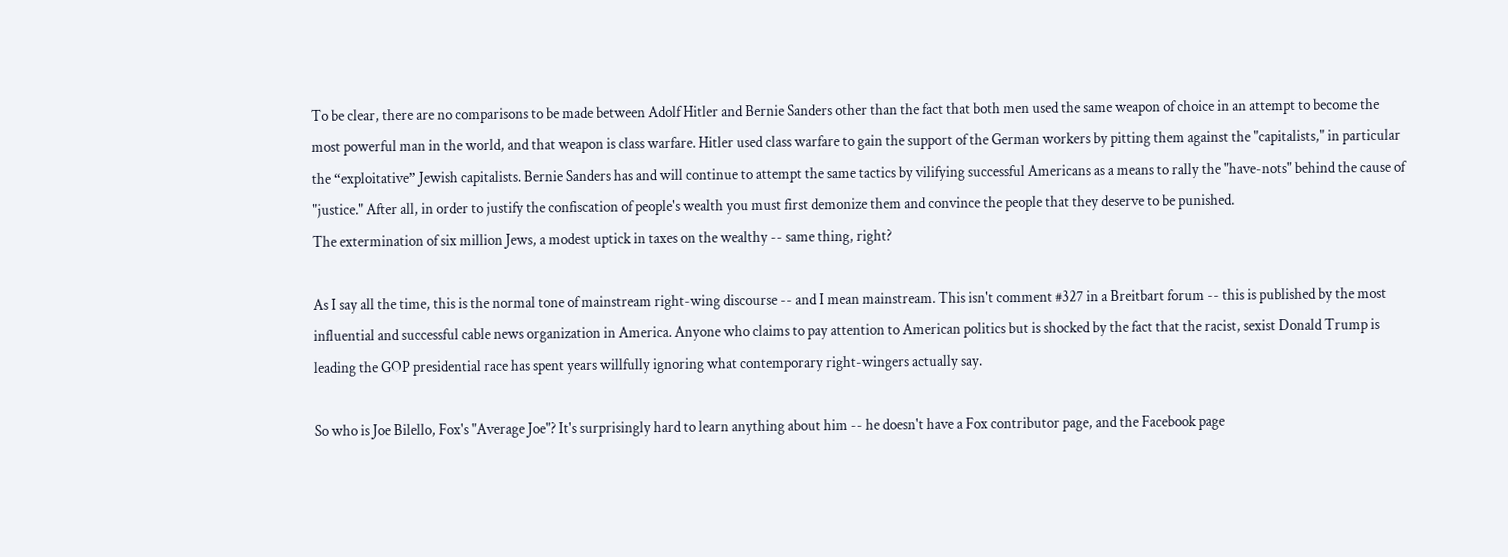To be clear, there are no comparisons to be made between Adolf Hitler and Bernie Sanders other than the fact that both men used the same weapon of choice in an attempt to become the most powerful man in the world, and that weapon is class warfare. Hitler used class warfare to gain the support of the German workers by pitting them against the "capitalists," in particular the “exploitative” Jewish capitalists. Bernie Sanders has and will continue to attempt the same tactics by vilifying successful Americans as a means to rally the "have-nots" behind the cause of "justice." After all, in order to justify the confiscation of people's wealth you must first demonize them and convince the people that they deserve to be punished.
The extermination of six million Jews, a modest uptick in taxes on the wealthy -- same thing, right?

As I say all the time, this is the normal tone of mainstream right-wing discourse -- and I mean mainstream. This isn't comment #327 in a Breitbart forum -- this is published by the most influential and successful cable news organization in America. Anyone who claims to pay attention to American politics but is shocked by the fact that the racist, sexist Donald Trump is leading the GOP presidential race has spent years willfully ignoring what contemporary right-wingers actually say.

So who is Joe Bilello, Fox's "Average Joe"? It's surprisingly hard to learn anything about him -- he doesn't have a Fox contributor page, and the Facebook page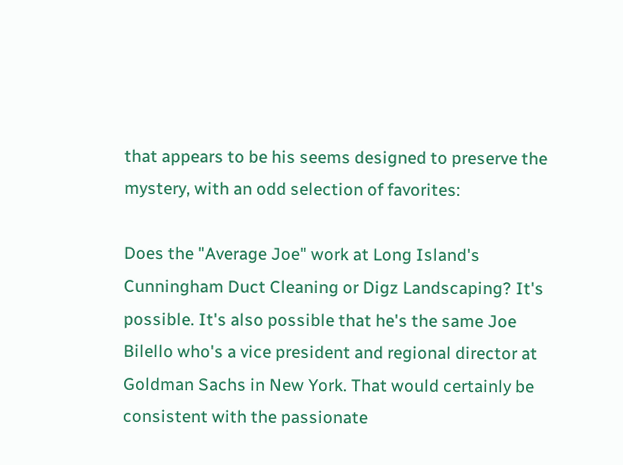that appears to be his seems designed to preserve the mystery, with an odd selection of favorites:

Does the "Average Joe" work at Long Island's Cunningham Duct Cleaning or Digz Landscaping? It's possible. It's also possible that he's the same Joe Bilello who's a vice president and regional director at Goldman Sachs in New York. That would certainly be consistent with the passionate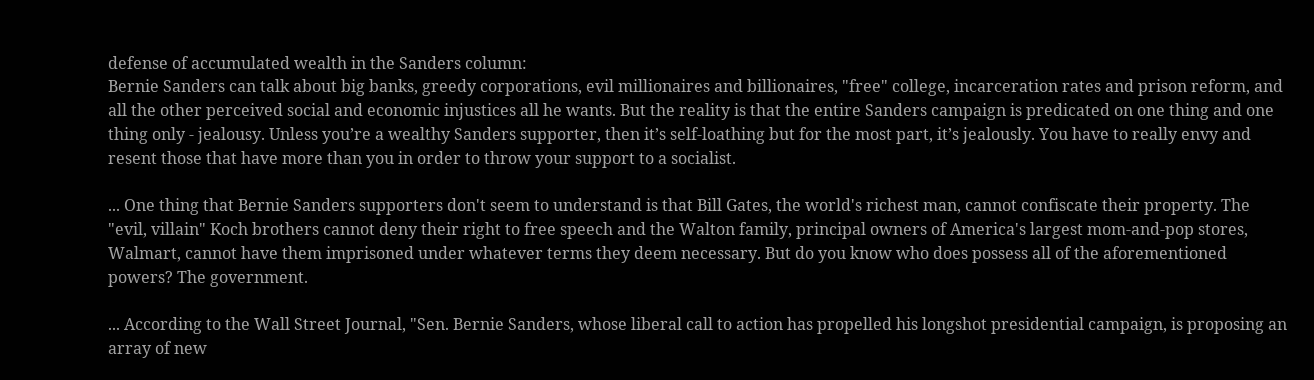defense of accumulated wealth in the Sanders column:
Bernie Sanders can talk about big banks, greedy corporations, evil millionaires and billionaires, "free" college, incarceration rates and prison reform, and all the other perceived social and economic injustices all he wants. But the reality is that the entire Sanders campaign is predicated on one thing and one thing only - jealousy. Unless you’re a wealthy Sanders supporter, then it’s self-loathing but for the most part, it’s jealously. You have to really envy and resent those that have more than you in order to throw your support to a socialist.

... One thing that Bernie Sanders supporters don't seem to understand is that Bill Gates, the world's richest man, cannot confiscate their property. The "evil, villain" Koch brothers cannot deny their right to free speech and the Walton family, principal owners of America's largest mom-and-pop stores, Walmart, cannot have them imprisoned under whatever terms they deem necessary. But do you know who does possess all of the aforementioned powers? The government.

... According to the Wall Street Journal, "Sen. Bernie Sanders, whose liberal call to action has propelled his longshot presidential campaign, is proposing an array of new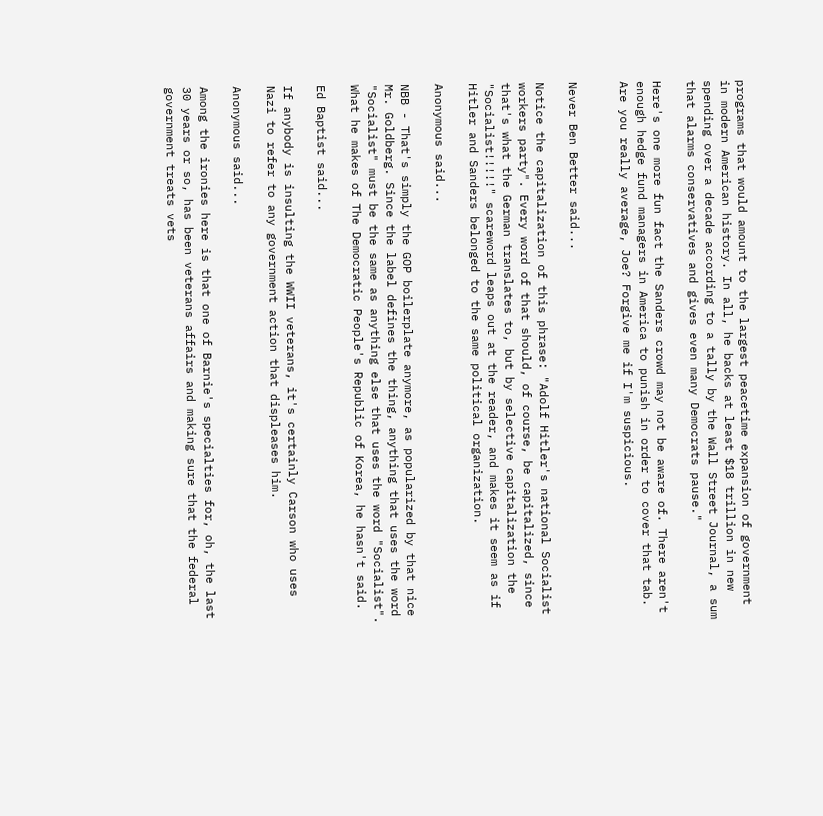programs that would amount to the largest peacetime expansion of government in modern American history. In all, he backs at least $18 trillion in new spending over a decade according to a tally by the Wall Street Journal, a sum that alarms conservatives and gives even many Democrats pause."

Here's one more fun fact the Sanders crowd may not be aware of. There aren't enough hedge fund managers in America to punish in order to cover that tab.
Are you really average, Joe? Forgive me if I'm suspicious.


Never Ben Better said...

Notice the capitalization of this phrase: "Adolf Hitler's national Socialist workers party". Every word of that should, of course, be capitalized, since that's what the German translates to, but by selective capitalization the "Socialist!!!!!" scareword leaps out at the reader, and makes it seem as if Hitler and Sanders belonged to the same political organization.

Anonymous said...

NBB - That's simply the GOP boilerplate anymore, as popularized by that nice Mr. Goldberg. Since the label defines the thing, anything that uses the word "Socialist" must be the same as anything else that uses the word "Socialist". What he makes of The Democratic People's Republic of Korea, he hasn't said.

Ed Baptist said...

If anybody is insulting the WWII veterans, it's certainly Carson who uses Nazi to refer to any government action that displeases him.

Anonymous said...

Among the ironies here is that one of Barnie's specialties for, oh, the last 30 years or so, has been veterans affairs and making sure that the federal government treats vets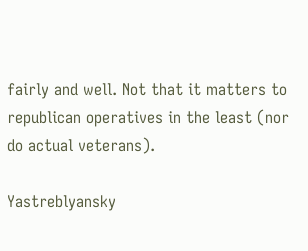fairly and well. Not that it matters to republican operatives in the least (nor do actual veterans).

Yastreblyansky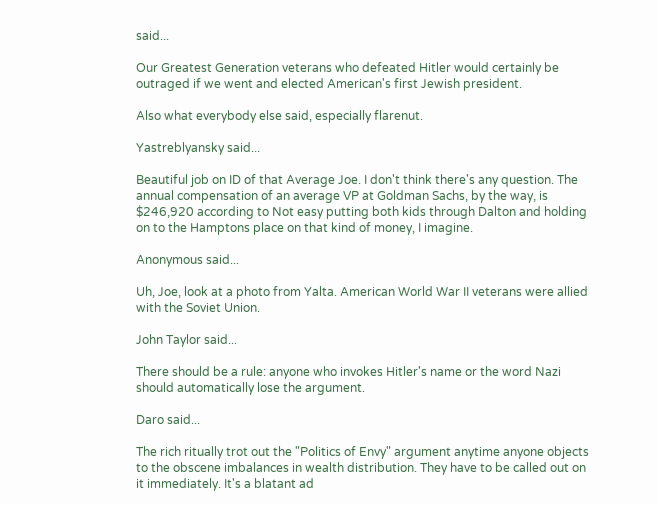said...

Our Greatest Generation veterans who defeated Hitler would certainly be outraged if we went and elected American's first Jewish president.

Also what everybody else said, especially flarenut.

Yastreblyansky said...

Beautiful job on ID of that Average Joe. I don't think there's any question. The annual compensation of an average VP at Goldman Sachs, by the way, is $246,920 according to Not easy putting both kids through Dalton and holding on to the Hamptons place on that kind of money, I imagine.

Anonymous said...

Uh, Joe, look at a photo from Yalta. American World War II veterans were allied with the Soviet Union.

John Taylor said...

There should be a rule: anyone who invokes Hitler's name or the word Nazi should automatically lose the argument.

Daro said...

The rich ritually trot out the "Politics of Envy" argument anytime anyone objects to the obscene imbalances in wealth distribution. They have to be called out on it immediately. It's a blatant ad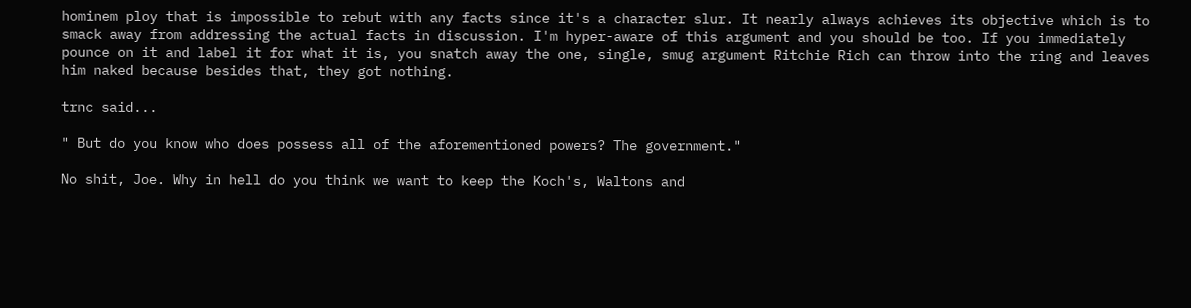hominem ploy that is impossible to rebut with any facts since it's a character slur. It nearly always achieves its objective which is to smack away from addressing the actual facts in discussion. I'm hyper-aware of this argument and you should be too. If you immediately pounce on it and label it for what it is, you snatch away the one, single, smug argument Ritchie Rich can throw into the ring and leaves him naked because besides that, they got nothing.

trnc said...

" But do you know who does possess all of the aforementioned powers? The government."

No shit, Joe. Why in hell do you think we want to keep the Koch's, Waltons and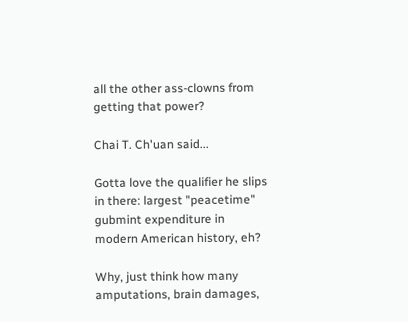all the other ass-clowns from getting that power?

Chai T. Ch'uan said...

Gotta love the qualifier he slips in there: largest "peacetime" gubmint expenditure in modern American history, eh?

Why, just think how many amputations, brain damages,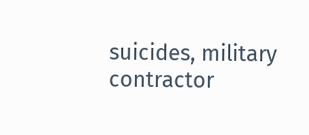suicides, military contractor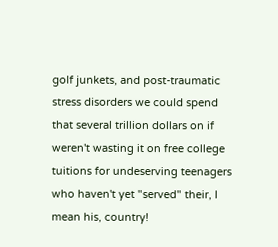golf junkets, and post-traumatic stress disorders we could spend that several trillion dollars on if weren't wasting it on free college tuitions for undeserving teenagers who haven't yet "served" their, I mean his, country!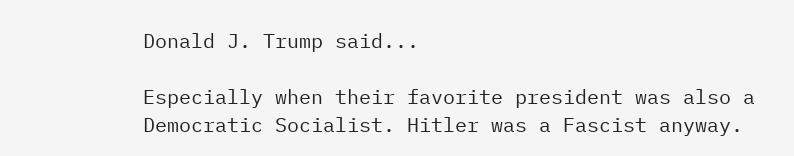Donald J. Trump said...

Especially when their favorite president was also a Democratic Socialist. Hitler was a Fascist anyway.